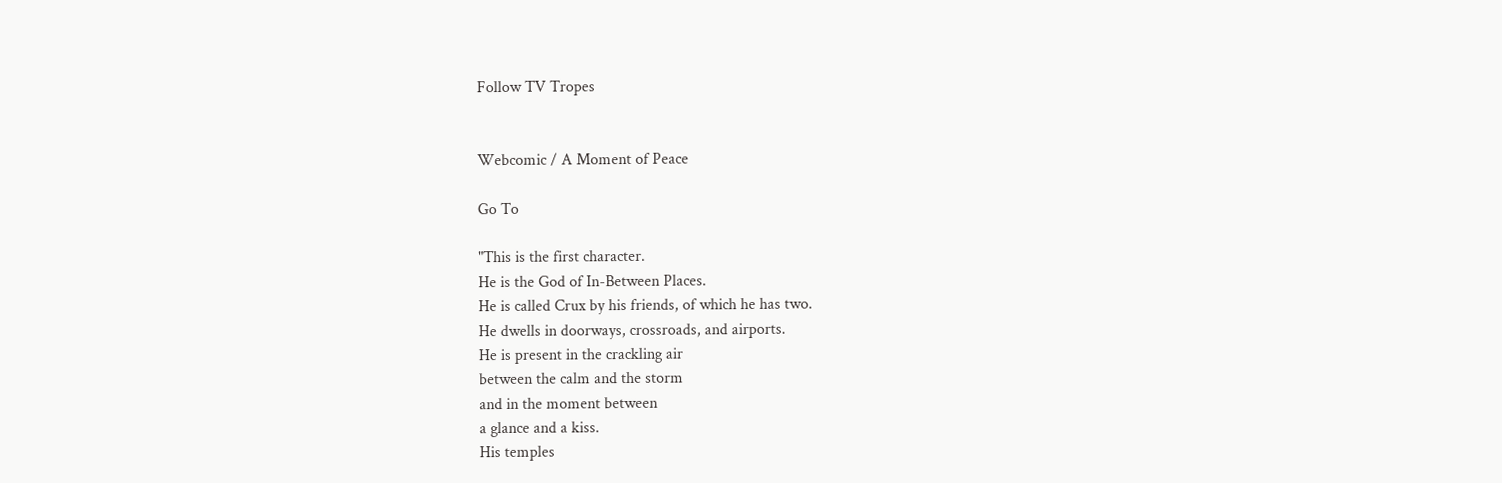Follow TV Tropes


Webcomic / A Moment of Peace

Go To

"This is the first character.
He is the God of In-Between Places.
He is called Crux by his friends, of which he has two.
He dwells in doorways, crossroads, and airports.
He is present in the crackling air
between the calm and the storm
and in the moment between
a glance and a kiss.
His temples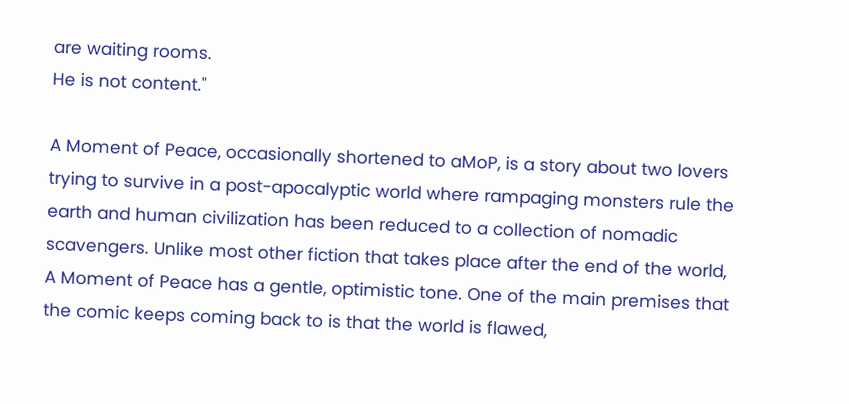are waiting rooms.
He is not content."

A Moment of Peace, occasionally shortened to aMoP, is a story about two lovers trying to survive in a post-apocalyptic world where rampaging monsters rule the earth and human civilization has been reduced to a collection of nomadic scavengers. Unlike most other fiction that takes place after the end of the world, A Moment of Peace has a gentle, optimistic tone. One of the main premises that the comic keeps coming back to is that the world is flawed,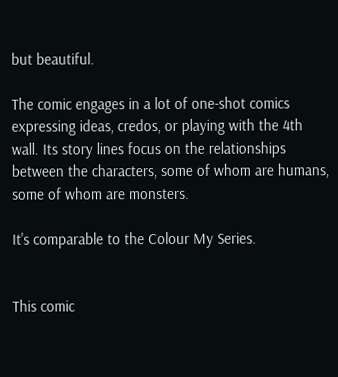but beautiful.

The comic engages in a lot of one-shot comics expressing ideas, credos, or playing with the 4th wall. Its story lines focus on the relationships between the characters, some of whom are humans, some of whom are monsters.

It's comparable to the Colour My Series.


This comic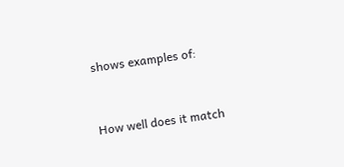shows examples of:


How well does it match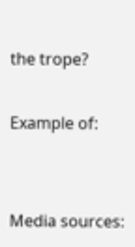the trope?

Example of:


Media sources: